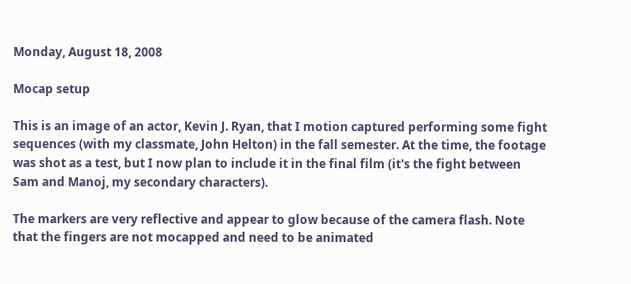Monday, August 18, 2008

Mocap setup

This is an image of an actor, Kevin J. Ryan, that I motion captured performing some fight sequences (with my classmate, John Helton) in the fall semester. At the time, the footage was shot as a test, but I now plan to include it in the final film (it's the fight between Sam and Manoj, my secondary characters).

The markers are very reflective and appear to glow because of the camera flash. Note that the fingers are not mocapped and need to be animated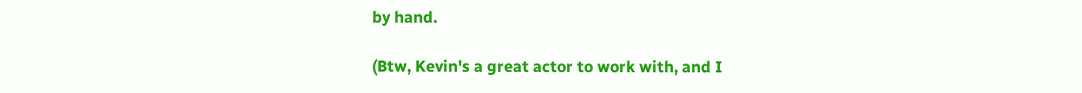by hand.

(Btw, Kevin's a great actor to work with, and I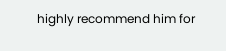highly recommend him for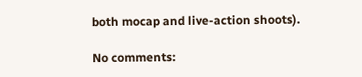both mocap and live-action shoots).

No comments: